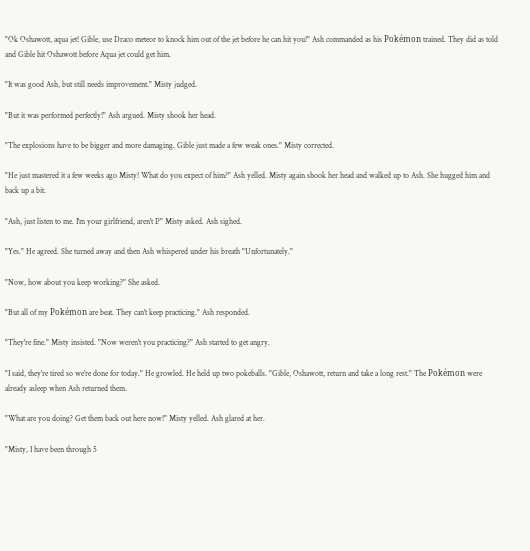"Ok Oshawott, aqua jet! Gible, use Draco meteor to knock him out of the jet before he can hit you!" Ash commanded as his Pokémon trained. They did as told and Gible hit Oshawott before Aqua jet could get him.

"It was good Ash, but still needs improvement." Misty judged.

"But it was performed perfectly!" Ash argued. Misty shook her head.

"The explosions have to be bigger and more damaging. Gible just made a few weak ones." Misty corrected.

"He just mastered it a few weeks ago Misty! What do you expect of him?" Ash yelled. Misty again shook her head and walked up to Ash. She hugged him and back up a bit.

"Ash, just listen to me. I'm your girlfriend, aren't I?" Misty asked. Ash sighed.

"Yes." He agreed. She turned away and then Ash whispered under his breath "Unfortunately."

"Now, how about you keep working?" She asked.

"But all of my Pokémon are beat. They can't keep practicing." Ash responded.

"They're fine." Misty insisted. "Now weren't you practicing?" Ash started to get angry.

"I said, they're tired so we're done for today." He growled. He held up two pokeballs. "Gible, Oshawott, return and take a long rest." The Pokémon were already asleep when Ash returned them.

"What are you doing? Get them back out here now!" Misty yelled. Ash glared at her.

"Misty, I have been through 5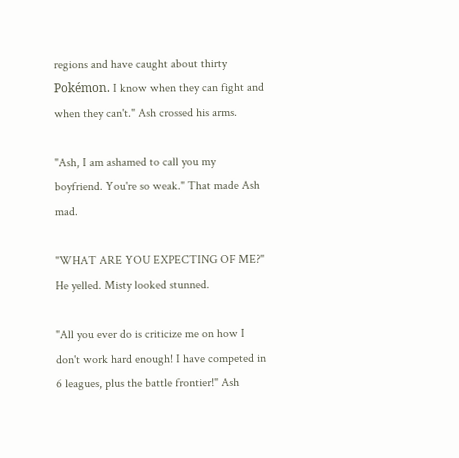regions and have caught about thirty Pokémon. I know when they can fight and when they can't." Ash crossed his arms.

"Ash, I am ashamed to call you my boyfriend. You're so weak." That made Ash mad.

"WHAT ARE YOU EXPECTING OF ME?" He yelled. Misty looked stunned.

"All you ever do is criticize me on how I don't work hard enough! I have competed in 6 leagues, plus the battle frontier!" Ash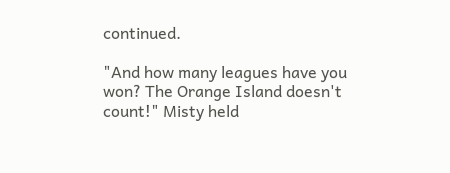continued.

"And how many leagues have you won? The Orange Island doesn't count!" Misty held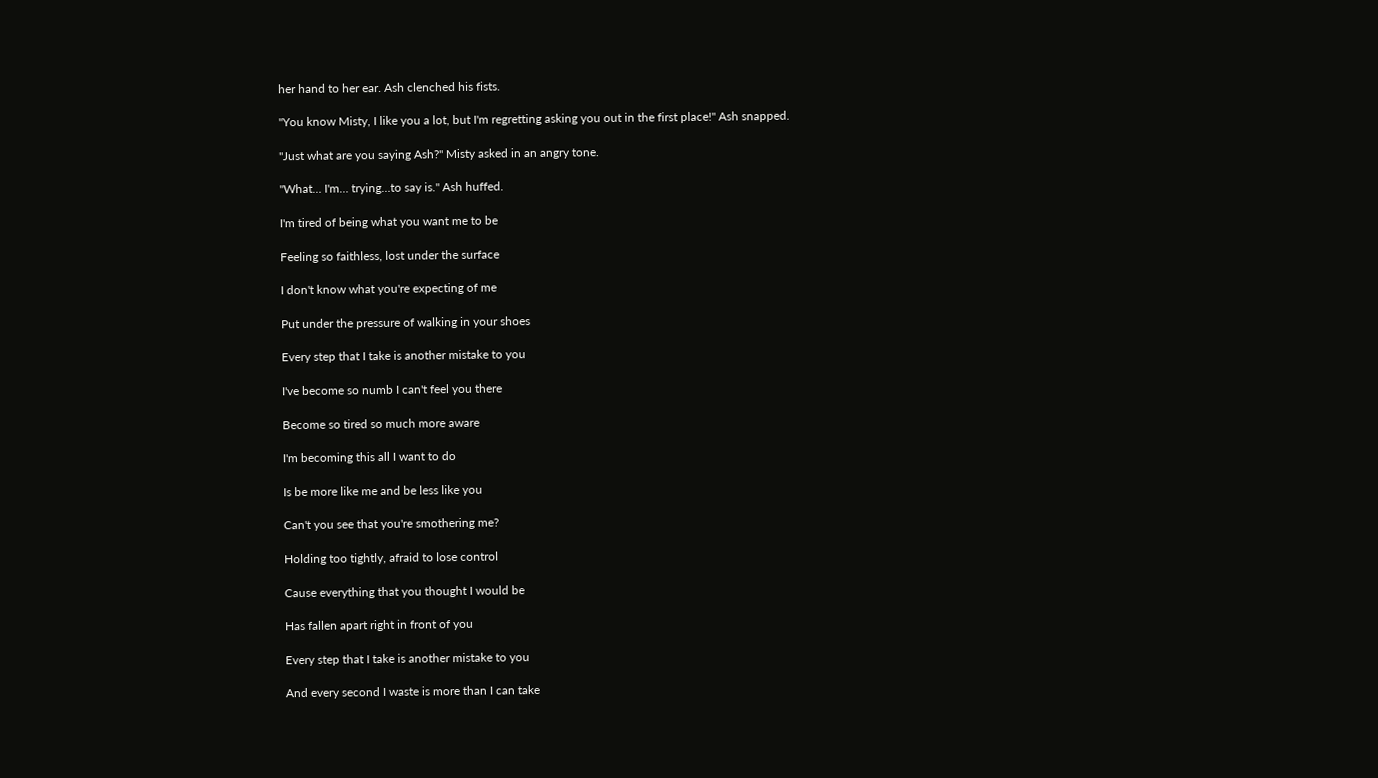her hand to her ear. Ash clenched his fists.

"You know Misty, I like you a lot, but I'm regretting asking you out in the first place!" Ash snapped.

"Just what are you saying Ash?" Misty asked in an angry tone.

"What… I'm… trying…to say is." Ash huffed.

I'm tired of being what you want me to be

Feeling so faithless, lost under the surface

I don't know what you're expecting of me

Put under the pressure of walking in your shoes

Every step that I take is another mistake to you

I've become so numb I can't feel you there

Become so tired so much more aware

I'm becoming this all I want to do

Is be more like me and be less like you

Can't you see that you're smothering me?

Holding too tightly, afraid to lose control

Cause everything that you thought I would be

Has fallen apart right in front of you

Every step that I take is another mistake to you

And every second I waste is more than I can take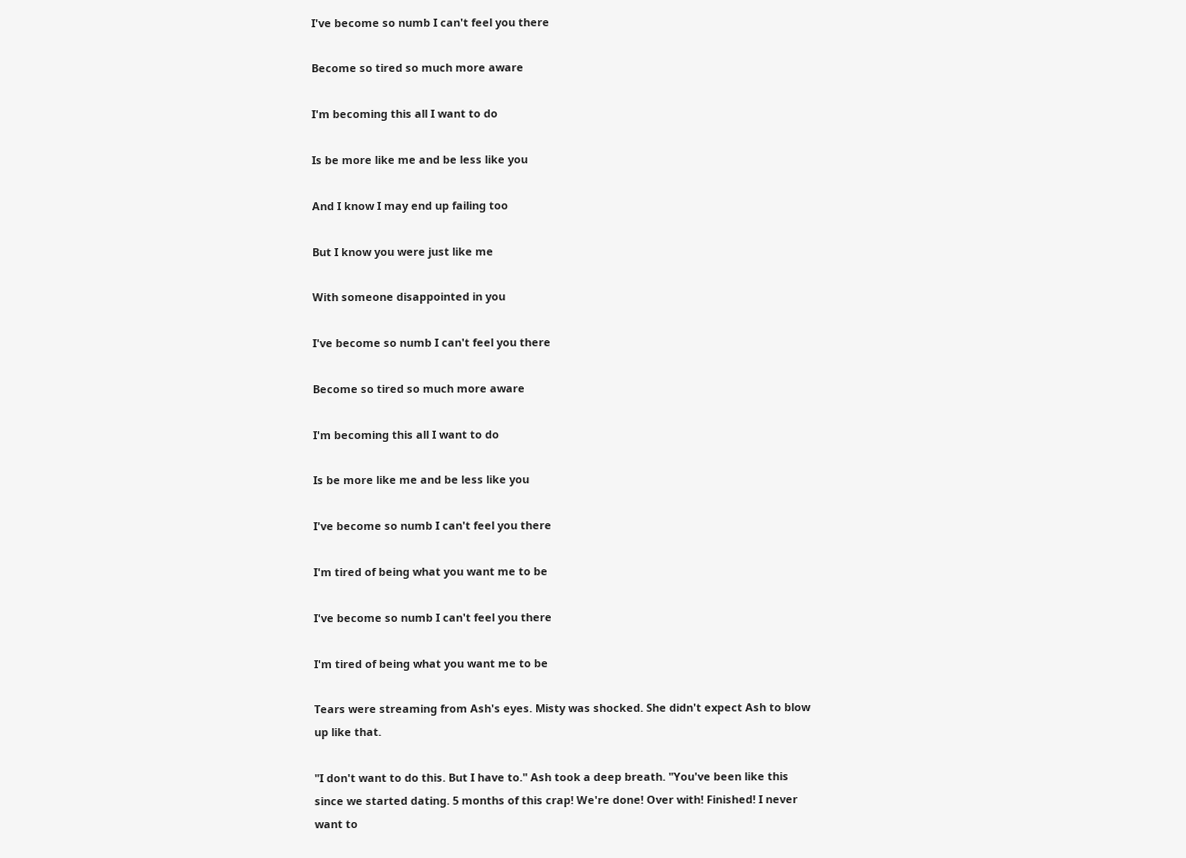I've become so numb I can't feel you there

Become so tired so much more aware

I'm becoming this all I want to do

Is be more like me and be less like you

And I know I may end up failing too

But I know you were just like me

With someone disappointed in you

I've become so numb I can't feel you there

Become so tired so much more aware

I'm becoming this all I want to do

Is be more like me and be less like you

I've become so numb I can't feel you there

I'm tired of being what you want me to be

I've become so numb I can't feel you there

I'm tired of being what you want me to be

Tears were streaming from Ash's eyes. Misty was shocked. She didn't expect Ash to blow up like that.

"I don't want to do this. But I have to." Ash took a deep breath. "You've been like this since we started dating. 5 months of this crap! We're done! Over with! Finished! I never want to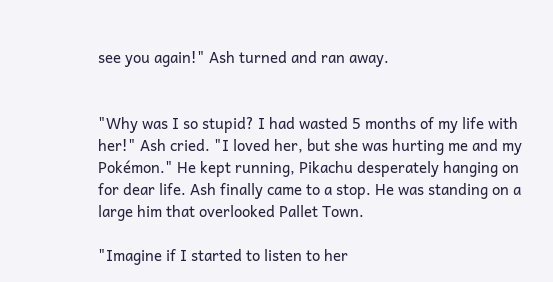see you again!" Ash turned and ran away.


"Why was I so stupid? I had wasted 5 months of my life with her!" Ash cried. "I loved her, but she was hurting me and my Pokémon." He kept running, Pikachu desperately hanging on for dear life. Ash finally came to a stop. He was standing on a large him that overlooked Pallet Town.

"Imagine if I started to listen to her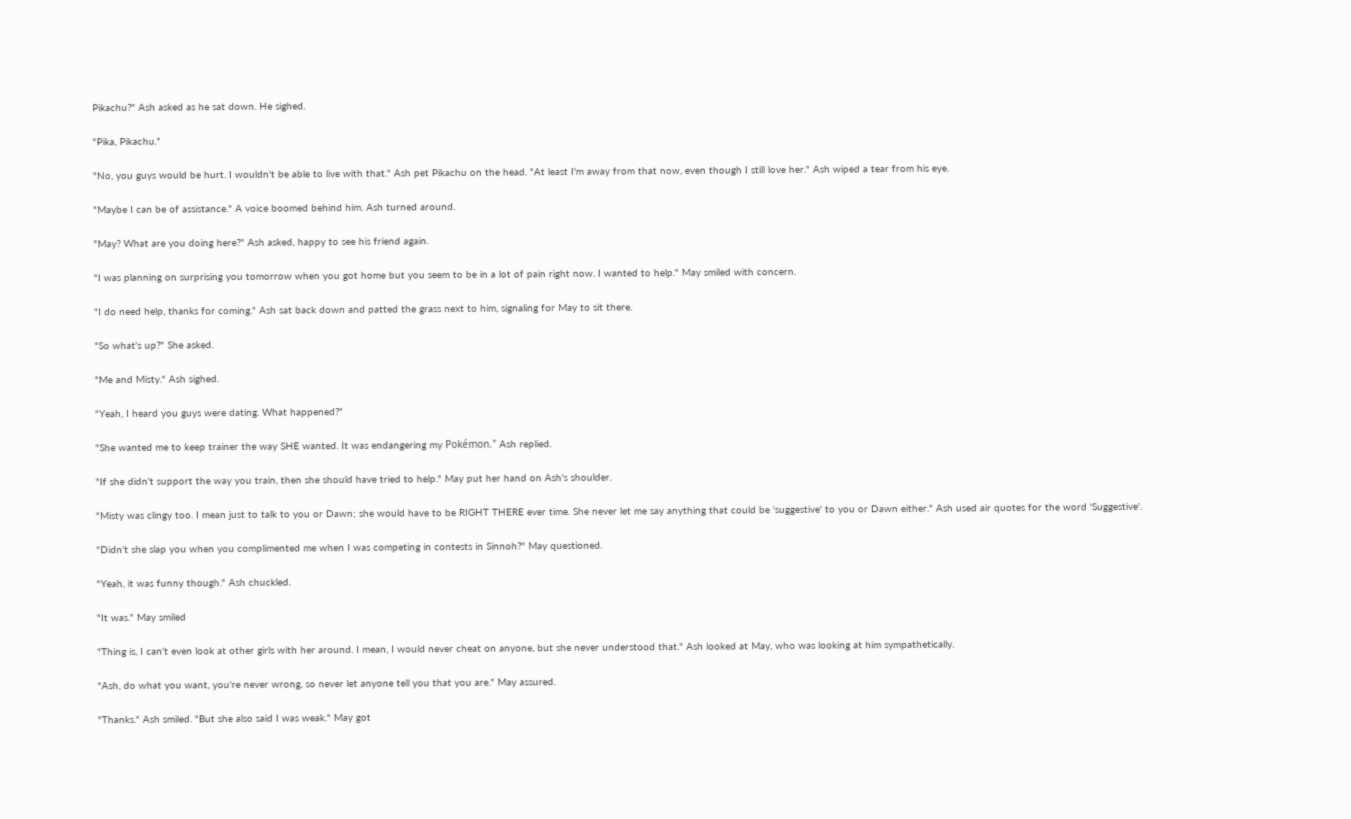Pikachu?" Ash asked as he sat down. He sighed.

"Pika, Pikachu."

"No, you guys would be hurt. I wouldn't be able to live with that." Ash pet Pikachu on the head. "At least I'm away from that now, even though I still love her." Ash wiped a tear from his eye.

"Maybe I can be of assistance." A voice boomed behind him. Ash turned around.

"May? What are you doing here?" Ash asked, happy to see his friend again.

"I was planning on surprising you tomorrow when you got home but you seem to be in a lot of pain right now. I wanted to help." May smiled with concern.

"I do need help, thanks for coming." Ash sat back down and patted the grass next to him, signaling for May to sit there.

"So what's up?" She asked.

"Me and Misty." Ash sighed.

"Yeah, I heard you guys were dating. What happened?"

"She wanted me to keep trainer the way SHE wanted. It was endangering my Pokémon." Ash replied.

"If she didn't support the way you train, then she should have tried to help." May put her hand on Ash's shoulder.

"Misty was clingy too. I mean just to talk to you or Dawn; she would have to be RIGHT THERE ever time. She never let me say anything that could be 'suggestive' to you or Dawn either." Ash used air quotes for the word 'Suggestive'.

"Didn't she slap you when you complimented me when I was competing in contests in Sinnoh?" May questioned.

"Yeah, it was funny though." Ash chuckled.

"It was." May smiled

"Thing is, I can't even look at other girls with her around. I mean, I would never cheat on anyone, but she never understood that." Ash looked at May, who was looking at him sympathetically.

"Ash, do what you want, you're never wrong, so never let anyone tell you that you are." May assured.

"Thanks." Ash smiled. "But she also said I was weak." May got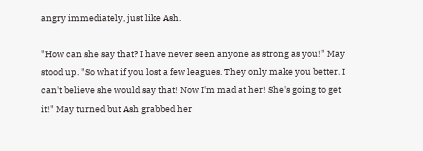angry immediately, just like Ash.

"How can she say that? I have never seen anyone as strong as you!" May stood up. "So what if you lost a few leagues. They only make you better. I can't believe she would say that! Now I'm mad at her! She's going to get it!" May turned but Ash grabbed her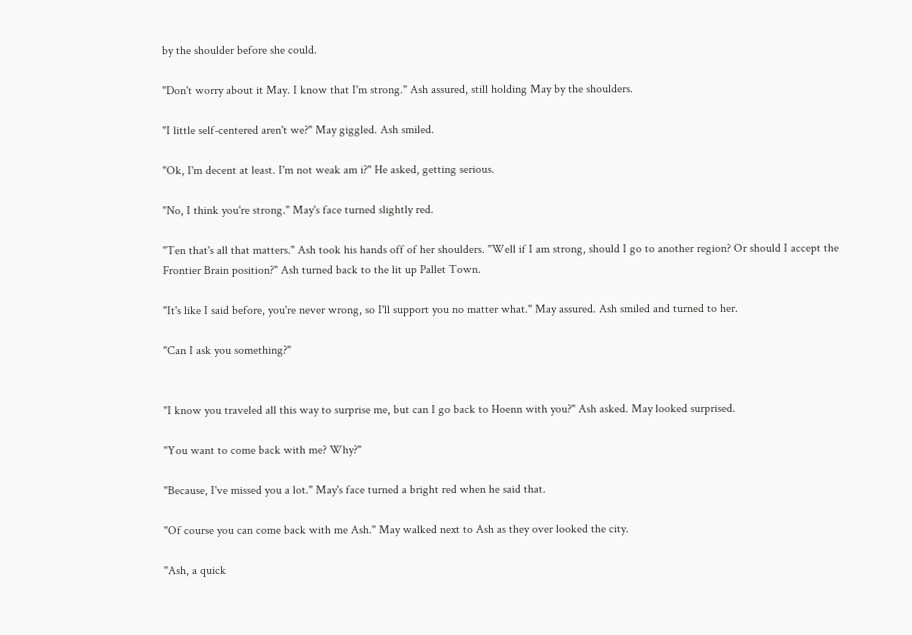by the shoulder before she could.

"Don't worry about it May. I know that I'm strong." Ash assured, still holding May by the shoulders.

"I little self-centered aren't we?" May giggled. Ash smiled.

"Ok, I'm decent at least. I'm not weak am i?" He asked, getting serious.

"No, I think you're strong." May's face turned slightly red.

"Ten that's all that matters." Ash took his hands off of her shoulders. "Well if I am strong, should I go to another region? Or should I accept the Frontier Brain position?" Ash turned back to the lit up Pallet Town.

"It's like I said before, you're never wrong, so I'll support you no matter what." May assured. Ash smiled and turned to her.

"Can I ask you something?"


"I know you traveled all this way to surprise me, but can I go back to Hoenn with you?" Ash asked. May looked surprised.

"You want to come back with me? Why?"

"Because, I've missed you a lot." May's face turned a bright red when he said that.

"Of course you can come back with me Ash." May walked next to Ash as they over looked the city.

"Ash, a quick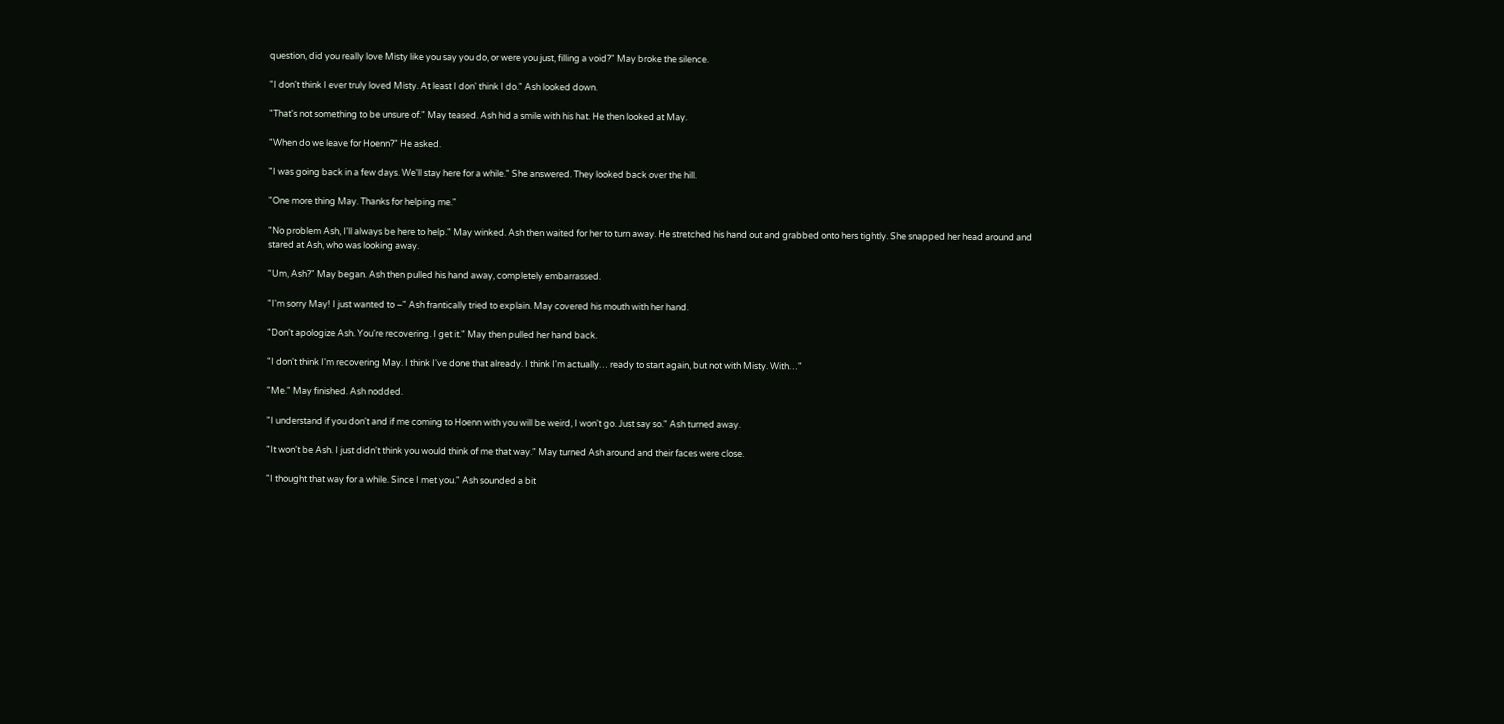question, did you really love Misty like you say you do, or were you just, filling a void?" May broke the silence.

"I don't think I ever truly loved Misty. At least I don' think I do." Ash looked down.

"That's not something to be unsure of." May teased. Ash hid a smile with his hat. He then looked at May.

"When do we leave for Hoenn?" He asked.

"I was going back in a few days. We'll stay here for a while." She answered. They looked back over the hill.

"One more thing May. Thanks for helping me."

"No problem Ash, I'll always be here to help." May winked. Ash then waited for her to turn away. He stretched his hand out and grabbed onto hers tightly. She snapped her head around and stared at Ash, who was looking away.

"Um, Ash?" May began. Ash then pulled his hand away, completely embarrassed.

"I'm sorry May! I just wanted to –" Ash frantically tried to explain. May covered his mouth with her hand.

"Don't apologize Ash. You're recovering. I get it." May then pulled her hand back.

"I don't think I'm recovering May. I think I've done that already. I think I'm actually… ready to start again, but not with Misty. With…"

"Me." May finished. Ash nodded.

"I understand if you don't and if me coming to Hoenn with you will be weird, I won't go. Just say so." Ash turned away.

"It won't be Ash. I just didn't think you would think of me that way." May turned Ash around and their faces were close.

"I thought that way for a while. Since I met you." Ash sounded a bit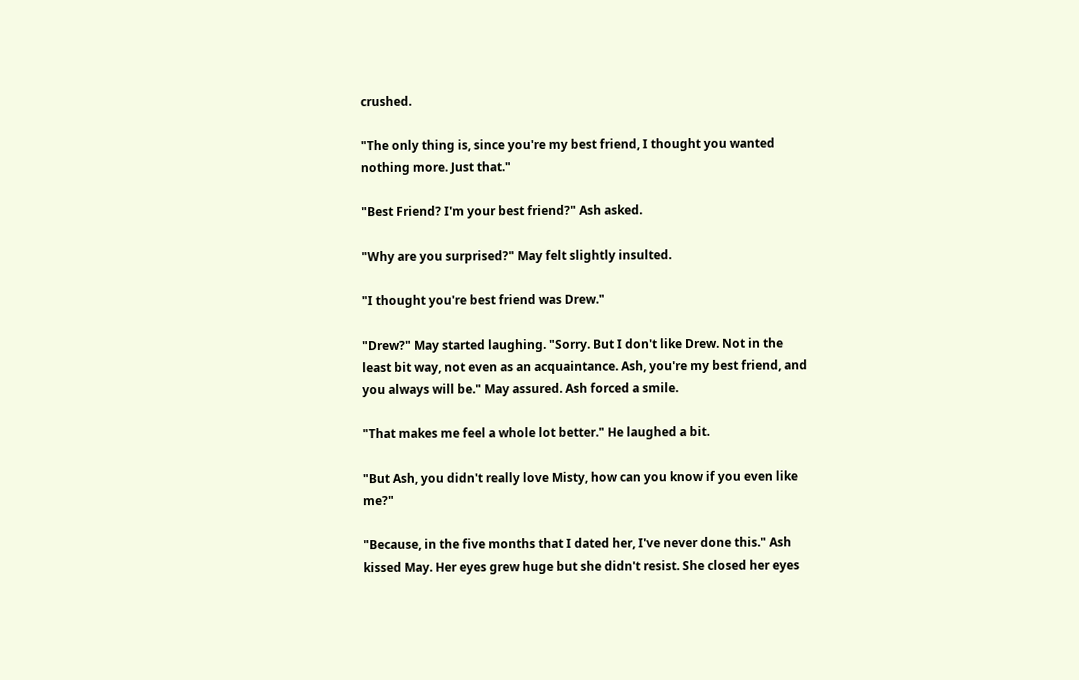crushed.

"The only thing is, since you're my best friend, I thought you wanted nothing more. Just that."

"Best Friend? I'm your best friend?" Ash asked.

"Why are you surprised?" May felt slightly insulted.

"I thought you're best friend was Drew."

"Drew?" May started laughing. "Sorry. But I don't like Drew. Not in the least bit way, not even as an acquaintance. Ash, you're my best friend, and you always will be." May assured. Ash forced a smile.

"That makes me feel a whole lot better." He laughed a bit.

"But Ash, you didn't really love Misty, how can you know if you even like me?"

"Because, in the five months that I dated her, I've never done this." Ash kissed May. Her eyes grew huge but she didn't resist. She closed her eyes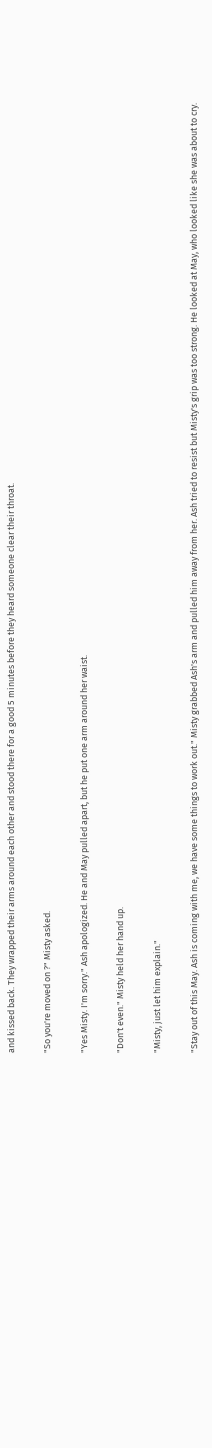and kissed back. They wrapped their arms around each other and stood there for a good 5 minutes before they heard someone clear their throat.

"So you're moved on ?" Misty asked.

"Yes Misty. I'm sorry." Ash apologized. He and May pulled apart, but he put one arm around her waist.

"Don't even." Misty held her hand up.

"Misty, just let him explain."

"Stay out of this May. Ash is coming with me, we have some things to work out." Misty grabbed Ash's arm and pulled him away from her. Ash tried to resist but Misty's grip was too strong. He looked at May, who looked like she was about to cry.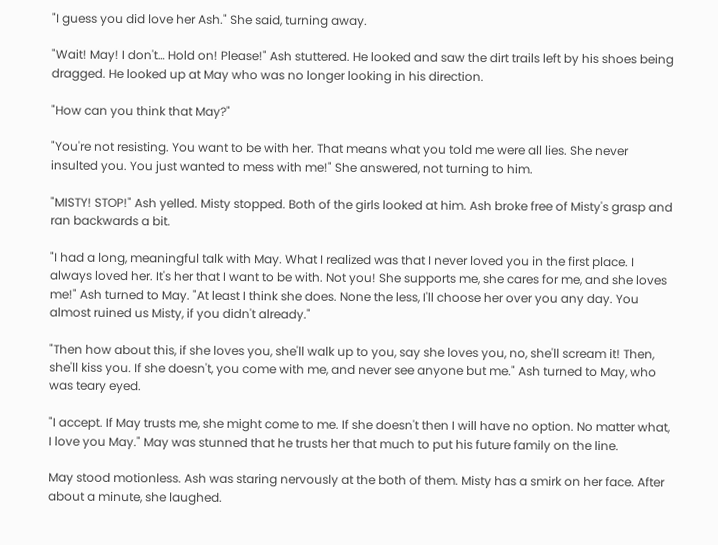"I guess you did love her Ash." She said, turning away.

"Wait! May! I don't… Hold on! Please!" Ash stuttered. He looked and saw the dirt trails left by his shoes being dragged. He looked up at May who was no longer looking in his direction.

"How can you think that May?"

"You're not resisting. You want to be with her. That means what you told me were all lies. She never insulted you. You just wanted to mess with me!" She answered, not turning to him.

"MISTY! STOP!" Ash yelled. Misty stopped. Both of the girls looked at him. Ash broke free of Misty's grasp and ran backwards a bit.

"I had a long, meaningful talk with May. What I realized was that I never loved you in the first place. I always loved her. It's her that I want to be with. Not you! She supports me, she cares for me, and she loves me!" Ash turned to May. "At least I think she does. None the less, I'll choose her over you any day. You almost ruined us Misty, if you didn't already."

"Then how about this, if she loves you, she'll walk up to you, say she loves you, no, she'll scream it! Then, she'll kiss you. If she doesn't, you come with me, and never see anyone but me." Ash turned to May, who was teary eyed.

"I accept. If May trusts me, she might come to me. If she doesn't then I will have no option. No matter what, I love you May." May was stunned that he trusts her that much to put his future family on the line.

May stood motionless. Ash was staring nervously at the both of them. Misty has a smirk on her face. After about a minute, she laughed.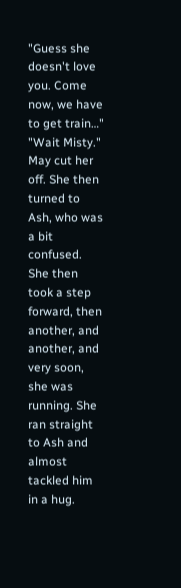"Guess she doesn't love you. Come now, we have to get train…" "Wait Misty." May cut her off. She then turned to Ash, who was a bit confused. She then took a step forward, then another, and another, and very soon, she was running. She ran straight to Ash and almost tackled him in a hug.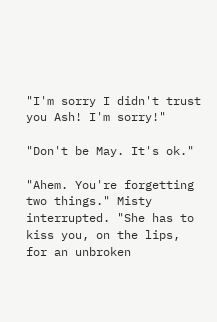"I'm sorry I didn't trust you Ash! I'm sorry!"

"Don't be May. It's ok."

"Ahem. You're forgetting two things." Misty interrupted. "She has to kiss you, on the lips, for an unbroken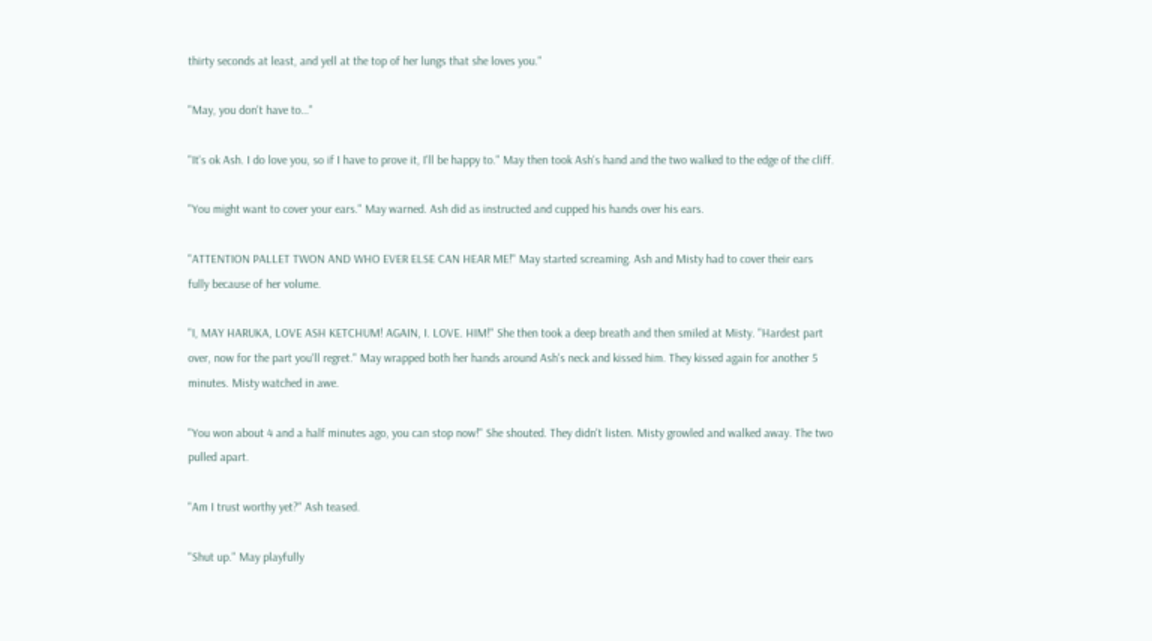thirty seconds at least, and yell at the top of her lungs that she loves you."

"May, you don't have to…"

"It's ok Ash. I do love you, so if I have to prove it, I'll be happy to." May then took Ash's hand and the two walked to the edge of the cliff.

"You might want to cover your ears." May warned. Ash did as instructed and cupped his hands over his ears.

"ATTENTION PALLET TWON AND WHO EVER ELSE CAN HEAR ME!" May started screaming. Ash and Misty had to cover their ears fully because of her volume.

"I, MAY HARUKA, LOVE ASH KETCHUM! AGAIN, I. LOVE. HIM!" She then took a deep breath and then smiled at Misty. "Hardest part over, now for the part you'll regret." May wrapped both her hands around Ash's neck and kissed him. They kissed again for another 5 minutes. Misty watched in awe.

"You won about 4 and a half minutes ago, you can stop now!" She shouted. They didn't listen. Misty growled and walked away. The two pulled apart.

"Am I trust worthy yet?" Ash teased.

"Shut up." May playfully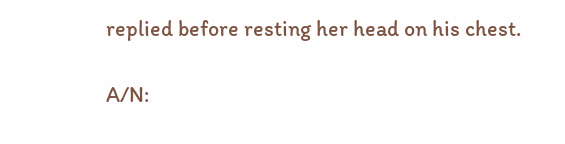replied before resting her head on his chest.

A/N: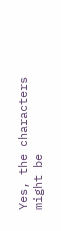Yes, the characters might be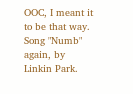OOC, I meant it to be that way. Song "Numb" again, by Linkin Park.